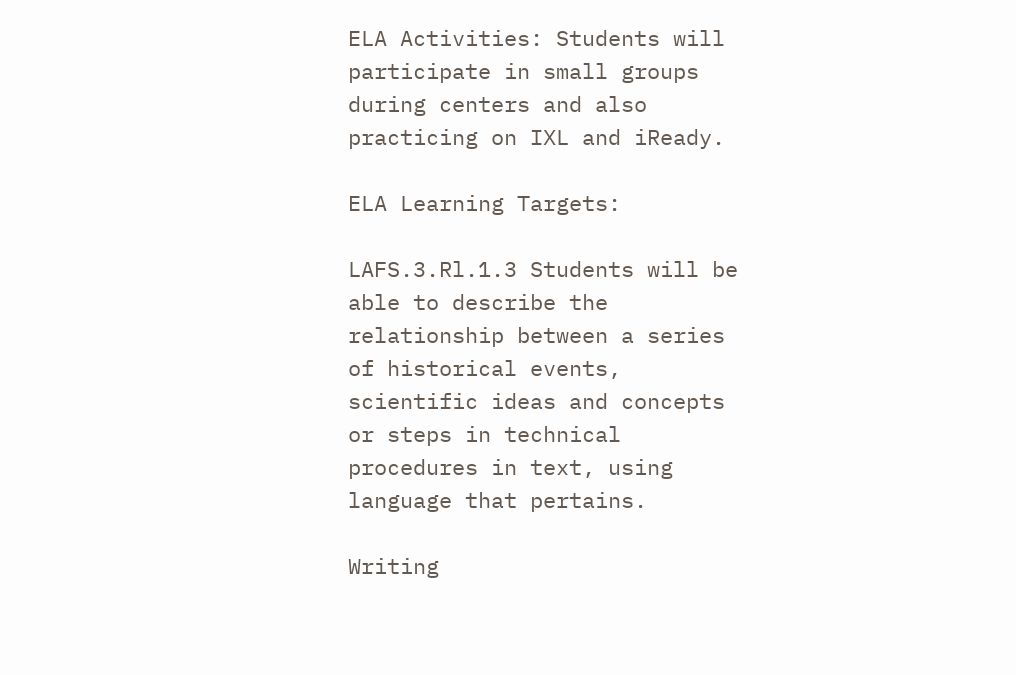ELA Activities: Students will participate in small groups during centers and also practicing on IXL and iReady.

ELA Learning Targets:

LAFS.3.Rl.1.3 Students will be able to describe the relationship between a series of historical events, scientific ideas and concepts or steps in technical procedures in text, using language that pertains.

Writing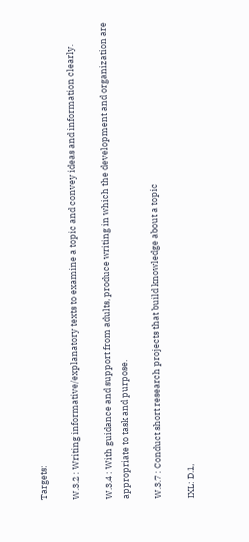Targets:

W.3.2 : Writing informative/explanatory texts to examine a topic and convey ideas and information clearly.

W.3.4 : With guidance and support from adults, produce writing in which the development and organization are appropriate to task and purpose.

W.3.7 : Conduct short research projects that build knowledge about a topic

IXL: D.1,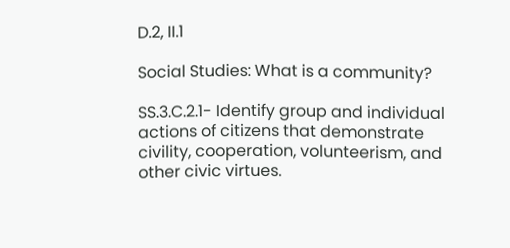D.2, II.1

Social Studies: What is a community?

SS.3.C.2.1- Identify group and individual actions of citizens that demonstrate civility, cooperation, volunteerism, and other civic virtues.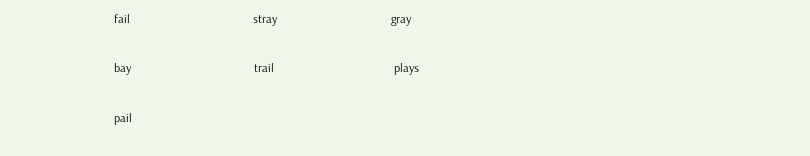fail                                         stray                                      gray

bay                                         trail                                        plays

pail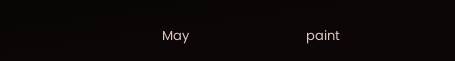May                                       paint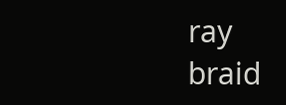ray                                         braid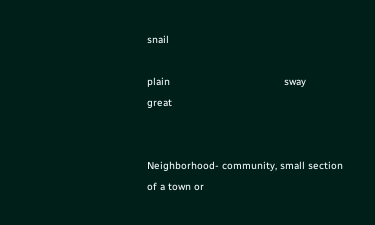snail

plain                                      sway                                      great


Neighborhood- community, small section of a town or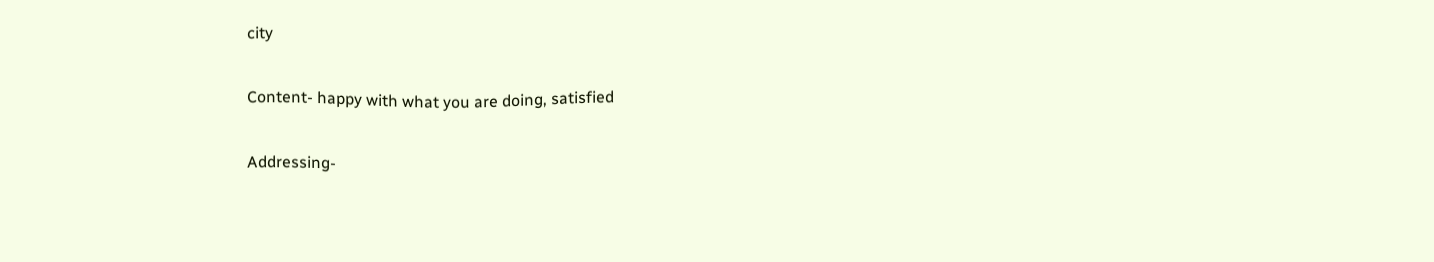city

Content- happy with what you are doing, satisfied

Addressing-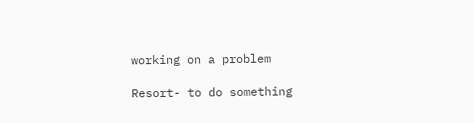working on a problem

Resort- to do something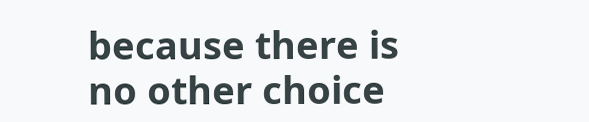because there is no other choice